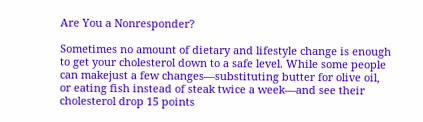Are You a Nonresponder?

Sometimes no amount of dietary and lifestyle change is enough to get your cholesterol down to a safe level. While some people can makejust a few changes—substituting butter for olive oil, or eating fish instead of steak twice a week—and see their cholesterol drop 15 points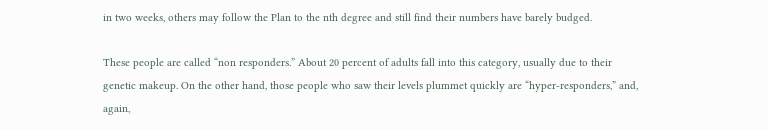in two weeks, others may follow the Plan to the nth degree and still find their numbers have barely budged.

These people are called “non responders.” About 20 percent of adults fall into this category, usually due to their genetic makeup. On the other hand, those people who saw their levels plummet quickly are “hyper-responders,” and, again,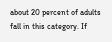about 20 percent of adults fall in this category. If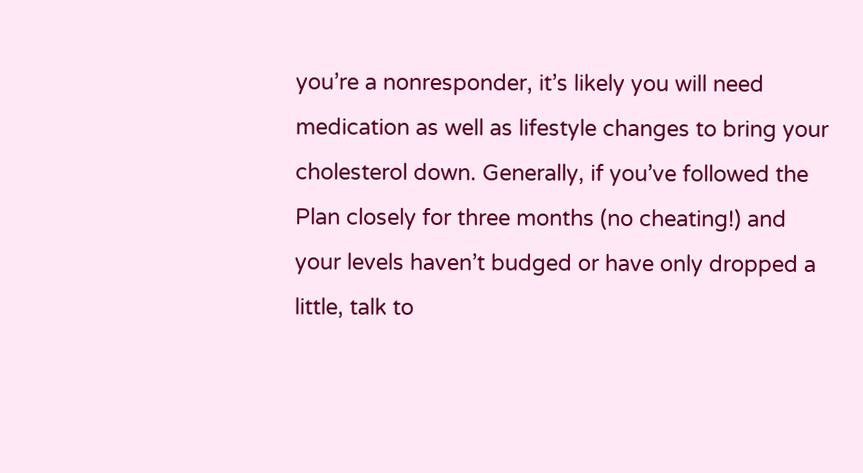you’re a nonresponder, it’s likely you will need medication as well as lifestyle changes to bring your cholesterol down. Generally, if you’ve followed the  Plan closely for three months (no cheating!) and your levels haven’t budged or have only dropped a little, talk to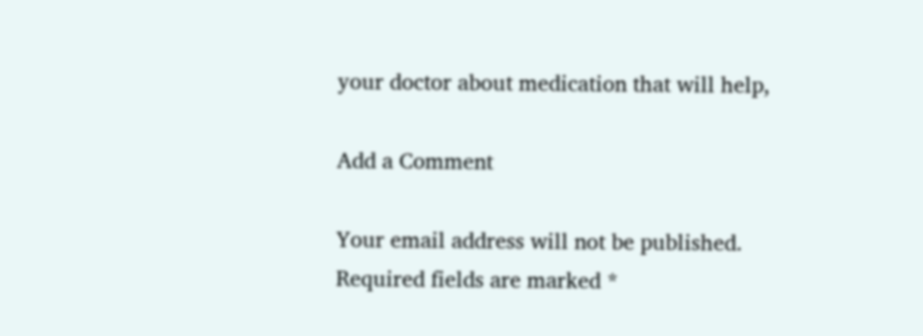your doctor about medication that will help,

Add a Comment

Your email address will not be published. Required fields are marked *